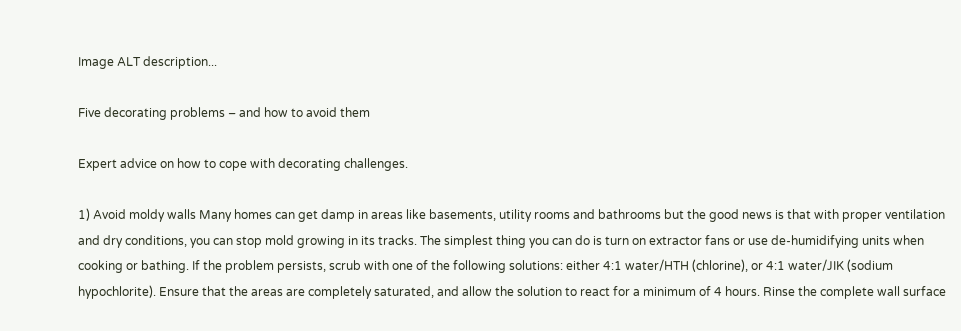Image ALT description...

Five decorating problems – and how to avoid them

Expert advice on how to cope with decorating challenges.

1) Avoid moldy walls Many homes can get damp in areas like basements, utility rooms and bathrooms but the good news is that with proper ventilation and dry conditions, you can stop mold growing in its tracks. The simplest thing you can do is turn on extractor fans or use de-humidifying units when cooking or bathing. If the problem persists, scrub with one of the following solutions: either 4:1 water/HTH (chlorine), or 4:1 water/JIK (sodium hypochlorite). Ensure that the areas are completely saturated, and allow the solution to react for a minimum of 4 hours. Rinse the complete wall surface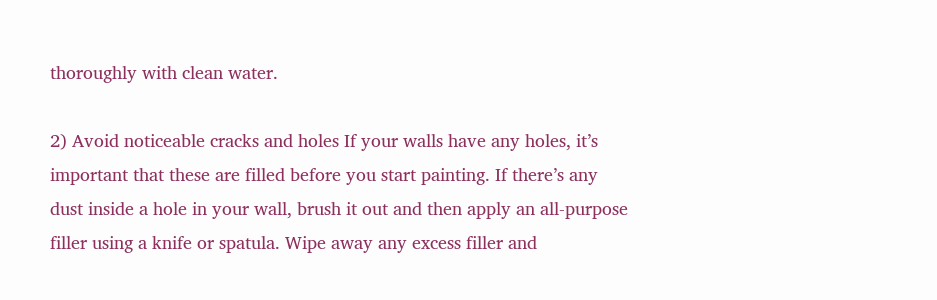thoroughly with clean water.

2) Avoid noticeable cracks and holes If your walls have any holes, it’s important that these are filled before you start painting. If there’s any dust inside a hole in your wall, brush it out and then apply an all-purpose filler using a knife or spatula. Wipe away any excess filler and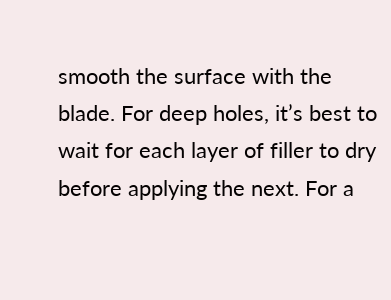smooth the surface with the blade. For deep holes, it’s best to wait for each layer of filler to dry before applying the next. For a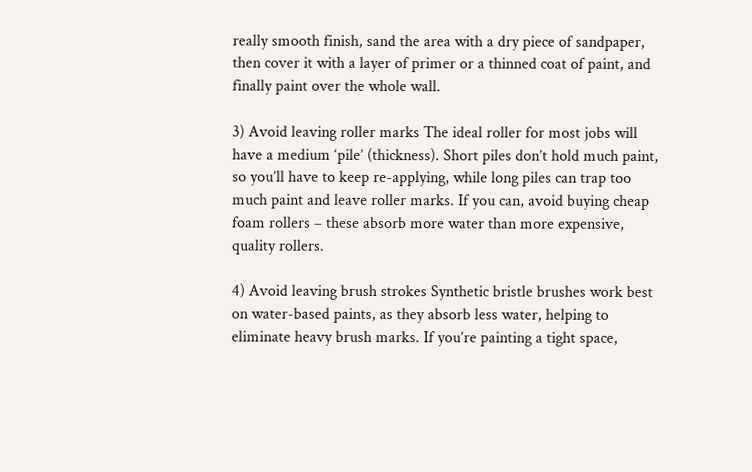really smooth finish, sand the area with a dry piece of sandpaper, then cover it with a layer of primer or a thinned coat of paint, and finally paint over the whole wall.

3) Avoid leaving roller marks The ideal roller for most jobs will have a medium ‘pile’ (thickness). Short piles don’t hold much paint, so you’ll have to keep re-applying, while long piles can trap too much paint and leave roller marks. If you can, avoid buying cheap foam rollers – these absorb more water than more expensive, quality rollers.

4) Avoid leaving brush strokes Synthetic bristle brushes work best on water-based paints, as they absorb less water, helping to eliminate heavy brush marks. If you’re painting a tight space,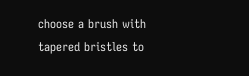choose a brush with tapered bristles to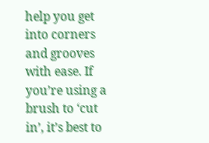help you get into corners and grooves with ease. If you’re using a brush to ‘cut in’, it’s best to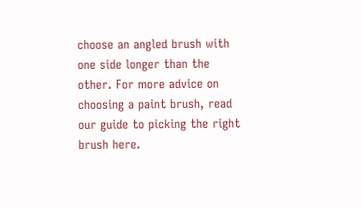choose an angled brush with one side longer than the other. For more advice on choosing a paint brush, read our guide to picking the right brush here.